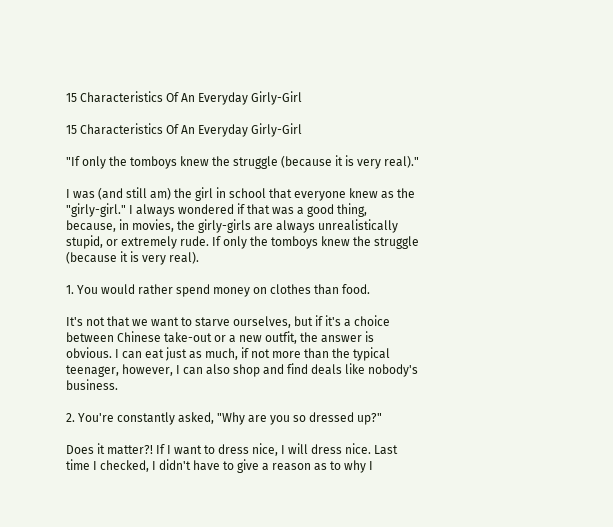15 Characteristics Of An Everyday Girly-Girl

15 Characteristics Of An Everyday Girly-Girl

"If only the tomboys knew the struggle (because it is very real)."

I was (and still am) the girl in school that everyone knew as the "girly-girl." I always wondered if that was a good thing, because, in movies, the girly-girls are always unrealistically stupid, or extremely rude. If only the tomboys knew the struggle (because it is very real).

1. You would rather spend money on clothes than food.

It's not that we want to starve ourselves, but if it's a choice between Chinese take-out or a new outfit, the answer is obvious. I can eat just as much, if not more than the typical teenager, however, I can also shop and find deals like nobody's business.

2. You're constantly asked, "Why are you so dressed up?"

Does it matter?! If I want to dress nice, I will dress nice. Last time I checked, I didn't have to give a reason as to why I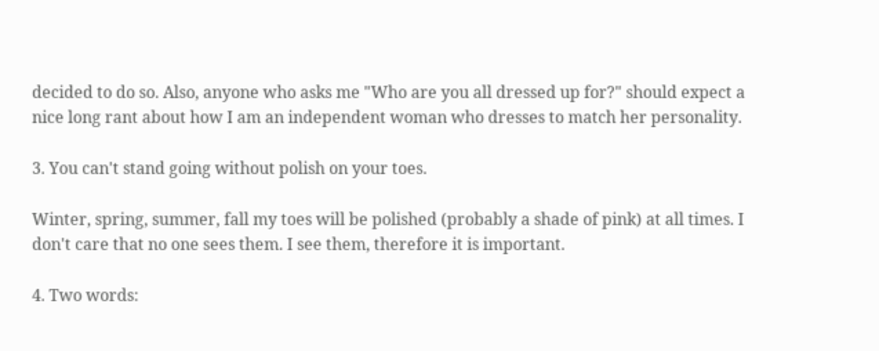decided to do so. Also, anyone who asks me "Who are you all dressed up for?" should expect a nice long rant about how I am an independent woman who dresses to match her personality.

3. You can't stand going without polish on your toes.

Winter, spring, summer, fall my toes will be polished (probably a shade of pink) at all times. I don't care that no one sees them. I see them, therefore it is important.

4. Two words: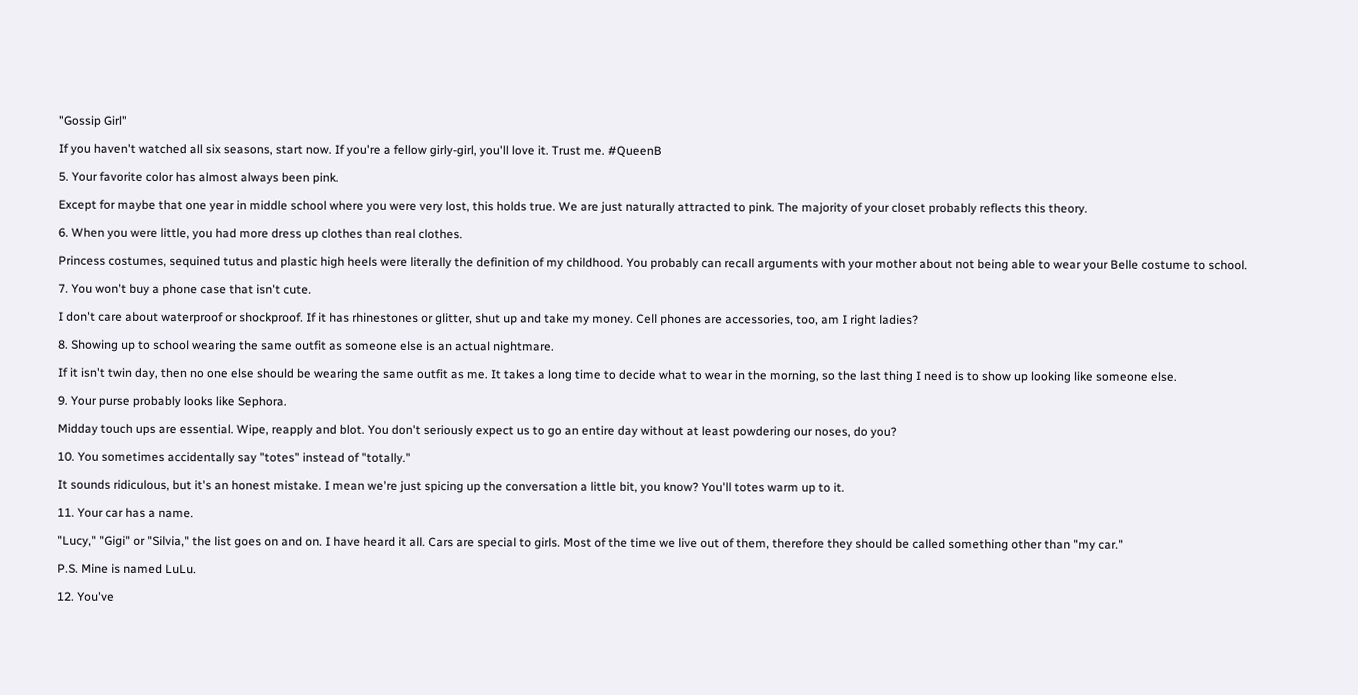"Gossip Girl"

If you haven't watched all six seasons, start now. If you're a fellow girly-girl, you'll love it. Trust me. #QueenB

5. Your favorite color has almost always been pink.

Except for maybe that one year in middle school where you were very lost, this holds true. We are just naturally attracted to pink. The majority of your closet probably reflects this theory.

6. When you were little, you had more dress up clothes than real clothes.

Princess costumes, sequined tutus and plastic high heels were literally the definition of my childhood. You probably can recall arguments with your mother about not being able to wear your Belle costume to school.

7. You won't buy a phone case that isn't cute.

I don't care about waterproof or shockproof. If it has rhinestones or glitter, shut up and take my money. Cell phones are accessories, too, am I right ladies?

8. Showing up to school wearing the same outfit as someone else is an actual nightmare.

If it isn't twin day, then no one else should be wearing the same outfit as me. It takes a long time to decide what to wear in the morning, so the last thing I need is to show up looking like someone else.

9. Your purse probably looks like Sephora.

Midday touch ups are essential. Wipe, reapply and blot. You don't seriously expect us to go an entire day without at least powdering our noses, do you?

10. You sometimes accidentally say "totes" instead of "totally."

It sounds ridiculous, but it's an honest mistake. I mean we're just spicing up the conversation a little bit, you know? You'll totes warm up to it.

11. Your car has a name.

"Lucy," "Gigi" or "Silvia," the list goes on and on. I have heard it all. Cars are special to girls. Most of the time we live out of them, therefore they should be called something other than "my car."

P.S. Mine is named LuLu.

12. You've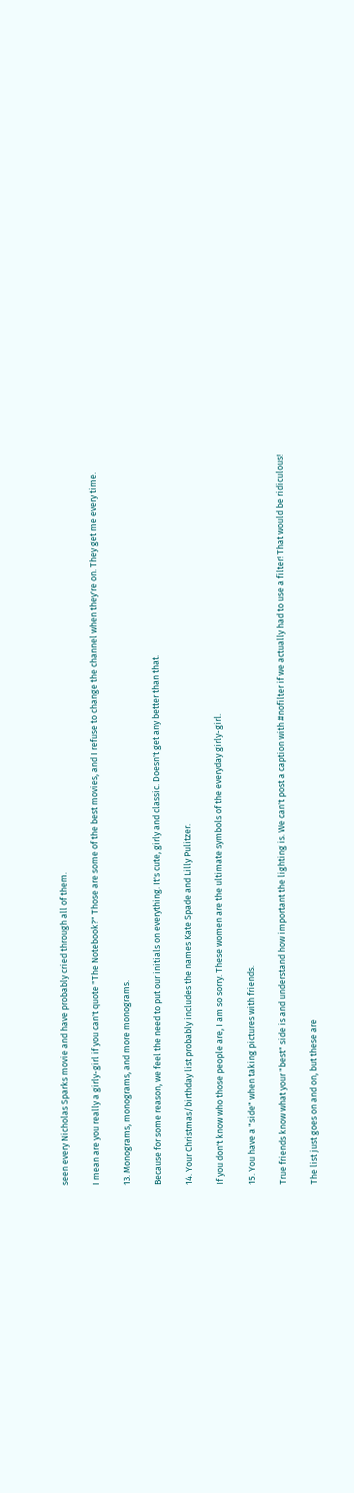seen every Nicholas Sparks movie and have probably cried through all of them.

I mean are you really a girly-girl if you can't quote "The Notebook?" Those are some of the best movies, and I refuse to change the channel when they're on. They get me every time.

13. Monograms, monograms, and more monograms.

Because for some reason, we feel the need to put our initials on everything. It's cute, girly and classic. Doesn't get any better than that.

14. Your Christmas/birthday list probably includes the names Kate Spade and Lilly Pulitzer.

If you don't know who those people are, I am so sorry. These women are the ultimate symbols of the everyday girly-girl.

15. You have a "side" when taking pictures with friends.

True friends know what your "best" side is and understand how important the lighting is. We can't post a caption with #nofilter if we actually had to use a filter! That would be ridiculous!

The list just goes on and on, but these are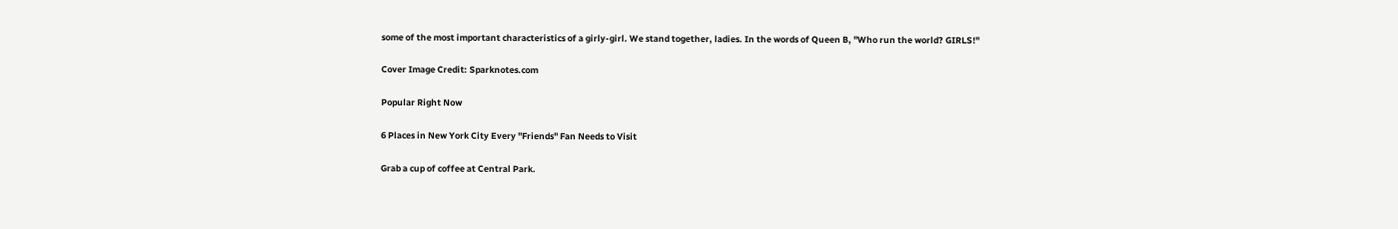some of the most important characteristics of a girly-girl. We stand together, ladies. In the words of Queen B, "Who run the world? GIRLS!"

Cover Image Credit: Sparknotes.com

Popular Right Now

6 Places in New York City Every "Friends" Fan Needs to Visit

Grab a cup of coffee at Central Park.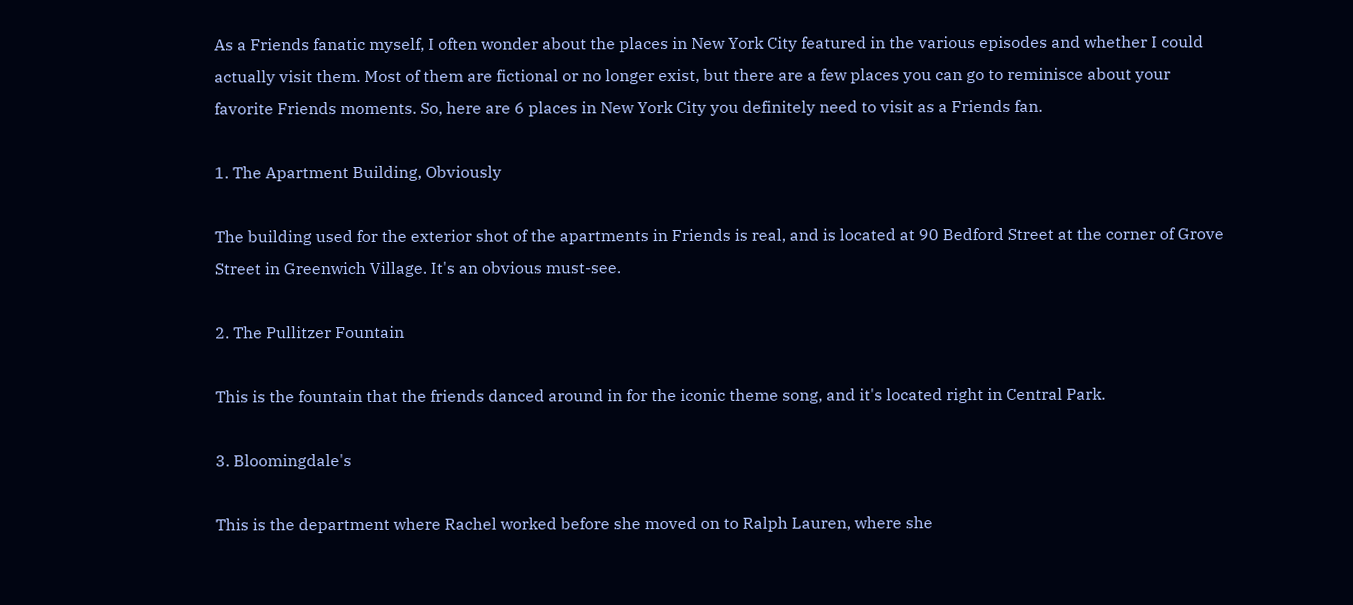As a Friends fanatic myself, I often wonder about the places in New York City featured in the various episodes and whether I could actually visit them. Most of them are fictional or no longer exist, but there are a few places you can go to reminisce about your favorite Friends moments. So, here are 6 places in New York City you definitely need to visit as a Friends fan.

1. The Apartment Building, Obviously

The building used for the exterior shot of the apartments in Friends is real, and is located at 90 Bedford Street at the corner of Grove Street in Greenwich Village. It's an obvious must-see.

2. The Pullitzer Fountain

This is the fountain that the friends danced around in for the iconic theme song, and it's located right in Central Park.

3. Bloomingdale's

This is the department where Rachel worked before she moved on to Ralph Lauren, where she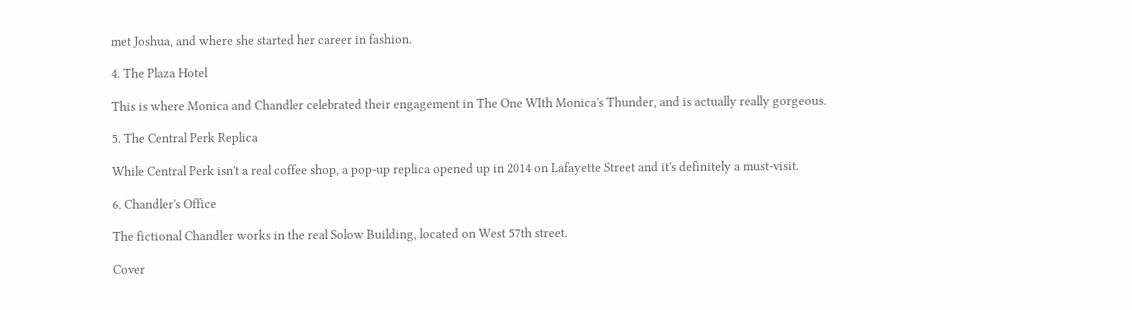met Joshua, and where she started her career in fashion.

4. The Plaza Hotel

This is where Monica and Chandler celebrated their engagement in The One WIth Monica's Thunder, and is actually really gorgeous.

5. The Central Perk Replica

While Central Perk isn't a real coffee shop, a pop-up replica opened up in 2014 on Lafayette Street and it's definitely a must-visit.

6. Chandler's Office

The fictional Chandler works in the real Solow Building, located on West 57th street.

Cover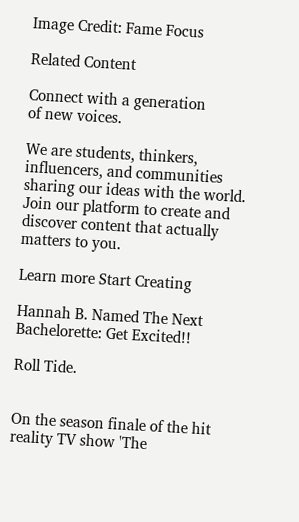Image Credit: Fame Focus

Related Content

Connect with a generation
of new voices.

We are students, thinkers, influencers, and communities sharing our ideas with the world. Join our platform to create and discover content that actually matters to you.

Learn more Start Creating

Hannah B. Named The Next Bachelorette: Get Excited!!

Roll Tide.


On the season finale of the hit reality TV show 'The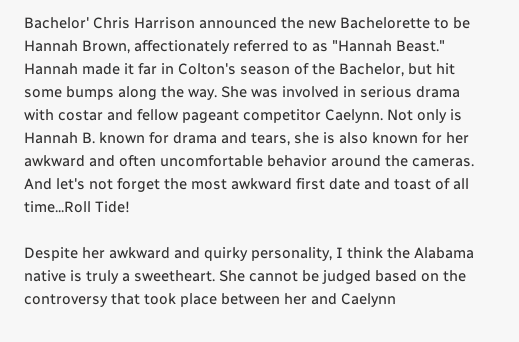Bachelor' Chris Harrison announced the new Bachelorette to be Hannah Brown, affectionately referred to as "Hannah Beast." Hannah made it far in Colton's season of the Bachelor, but hit some bumps along the way. She was involved in serious drama with costar and fellow pageant competitor Caelynn. Not only is Hannah B. known for drama and tears, she is also known for her awkward and often uncomfortable behavior around the cameras. And let's not forget the most awkward first date and toast of all time...Roll Tide!

Despite her awkward and quirky personality, I think the Alabama native is truly a sweetheart. She cannot be judged based on the controversy that took place between her and Caelynn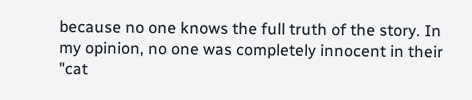because no one knows the full truth of the story. In my opinion, no one was completely innocent in their "cat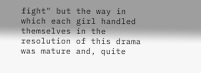fight" but the way in which each girl handled themselves in the resolution of this drama was mature and, quite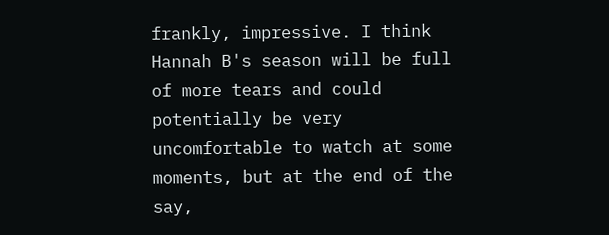frankly, impressive. I think Hannah B's season will be full of more tears and could potentially be very uncomfortable to watch at some moments, but at the end of the say,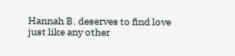Hannah B. deserves to find love just like any other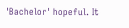'Bachelor' hopeful. It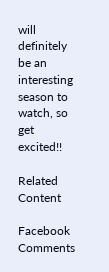will definitely be an interesting season to watch, so get excited!!

Related Content

Facebook Comments